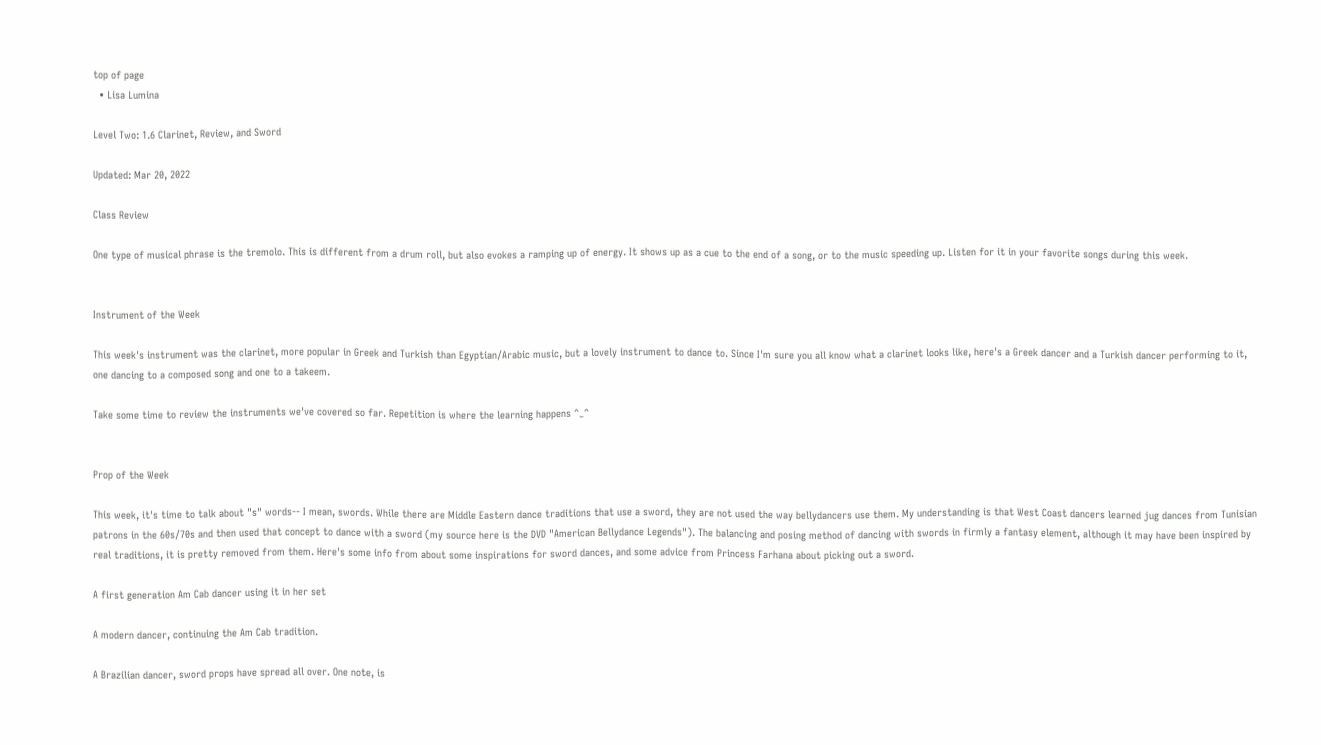top of page
  • Lisa Lumina

Level Two: 1.6 Clarinet, Review, and Sword

Updated: Mar 20, 2022

Class Review

One type of musical phrase is the tremolo. This is different from a drum roll, but also evokes a ramping up of energy. It shows up as a cue to the end of a song, or to the music speeding up. Listen for it in your favorite songs during this week.


Instrument of the Week

This week's instrument was the clarinet, more popular in Greek and Turkish than Egyptian/Arabic music, but a lovely instrument to dance to. Since I'm sure you all know what a clarinet looks like, here's a Greek dancer and a Turkish dancer performing to it, one dancing to a composed song and one to a takeem.

Take some time to review the instruments we've covered so far. Repetition is where the learning happens ^_^


Prop of the Week

This week, it's time to talk about "s" words-- I mean, swords. While there are Middle Eastern dance traditions that use a sword, they are not used the way bellydancers use them. My understanding is that West Coast dancers learned jug dances from Tunisian patrons in the 60s/70s and then used that concept to dance with a sword (my source here is the DVD "American Bellydance Legends"). The balancing and posing method of dancing with swords in firmly a fantasy element, although it may have been inspired by real traditions, it is pretty removed from them. Here's some info from about some inspirations for sword dances, and some advice from Princess Farhana about picking out a sword.

A first generation Am Cab dancer using it in her set

A modern dancer, continuing the Am Cab tradition.

A Brazilian dancer, sword props have spread all over. One note, is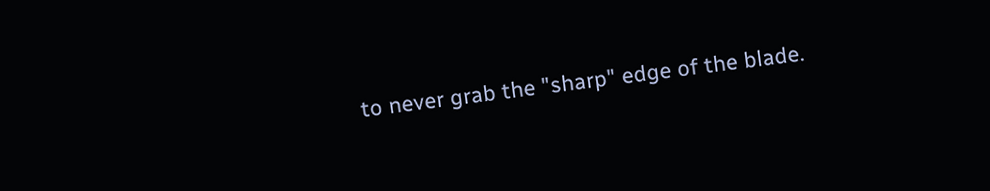to never grab the "sharp" edge of the blade.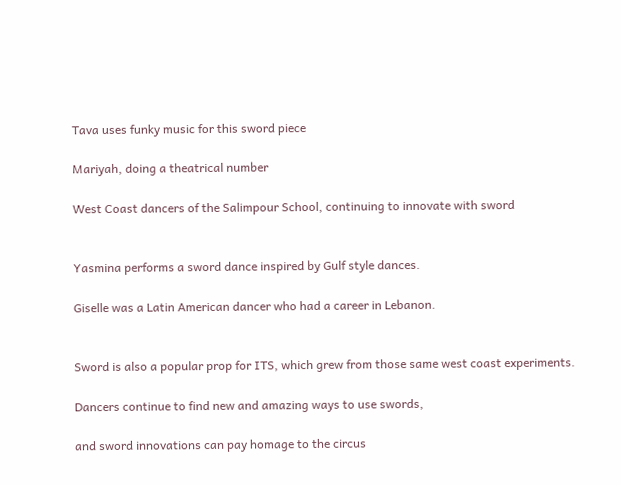Tava uses funky music for this sword piece

Mariyah, doing a theatrical number

West Coast dancers of the Salimpour School, continuing to innovate with sword


Yasmina performs a sword dance inspired by Gulf style dances.

Giselle was a Latin American dancer who had a career in Lebanon.


Sword is also a popular prop for ITS, which grew from those same west coast experiments.

Dancers continue to find new and amazing ways to use swords,

and sword innovations can pay homage to the circus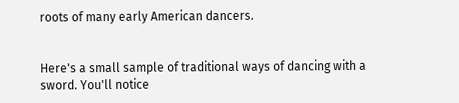roots of many early American dancers.


Here's a small sample of traditional ways of dancing with a sword. You'll notice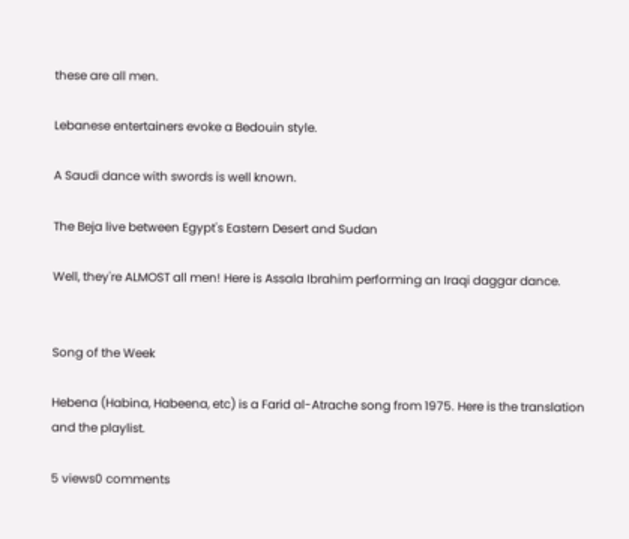these are all men.

Lebanese entertainers evoke a Bedouin style.

A Saudi dance with swords is well known.

The Beja live between Egypt's Eastern Desert and Sudan

Well, they're ALMOST all men! Here is Assala Ibrahim performing an Iraqi daggar dance.


Song of the Week

Hebena (Habina, Habeena, etc) is a Farid al-Atrache song from 1975. Here is the translation and the playlist.

5 views0 comments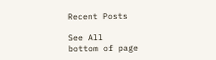Recent Posts

See All
bottom of page